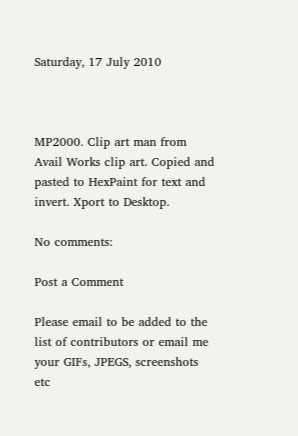Saturday, 17 July 2010



MP2000. Clip art man from Avail Works clip art. Copied and pasted to HexPaint for text and invert. Xport to Desktop.

No comments:

Post a Comment

Please email to be added to the list of contributors or email me your GIFs, JPEGS, screenshots etc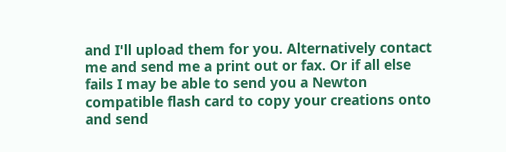and I'll upload them for you. Alternatively contact me and send me a print out or fax. Or if all else fails I may be able to send you a Newton compatible flash card to copy your creations onto and send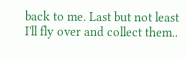back to me. Last but not least I'll fly over and collect them..